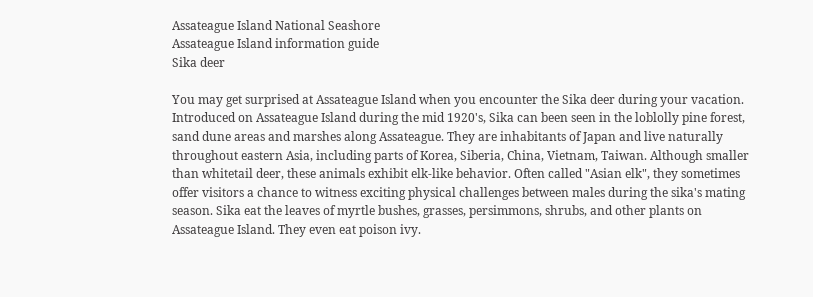Assateague Island National Seashore
Assateague Island information guide
Sika deer

You may get surprised at Assateague Island when you encounter the Sika deer during your vacation. Introduced on Assateague Island during the mid 1920's, Sika can been seen in the loblolly pine forest, sand dune areas and marshes along Assateague. They are inhabitants of Japan and live naturally throughout eastern Asia, including parts of Korea, Siberia, China, Vietnam, Taiwan. Although smaller than whitetail deer, these animals exhibit elk-like behavior. Often called "Asian elk", they sometimes offer visitors a chance to witness exciting physical challenges between males during the sika's mating season. Sika eat the leaves of myrtle bushes, grasses, persimmons, shrubs, and other plants on Assateague Island. They even eat poison ivy.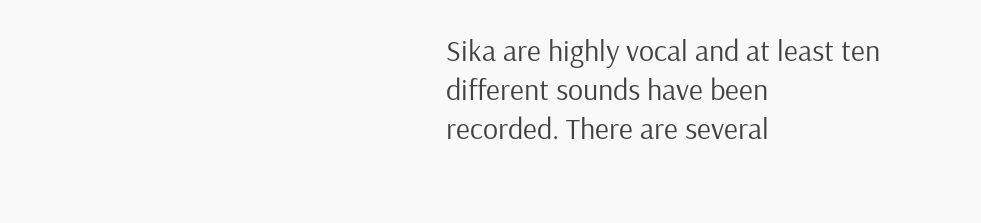Sika are highly vocal and at least ten different sounds have been recorded. There are several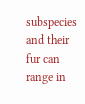subspecies and their fur can range in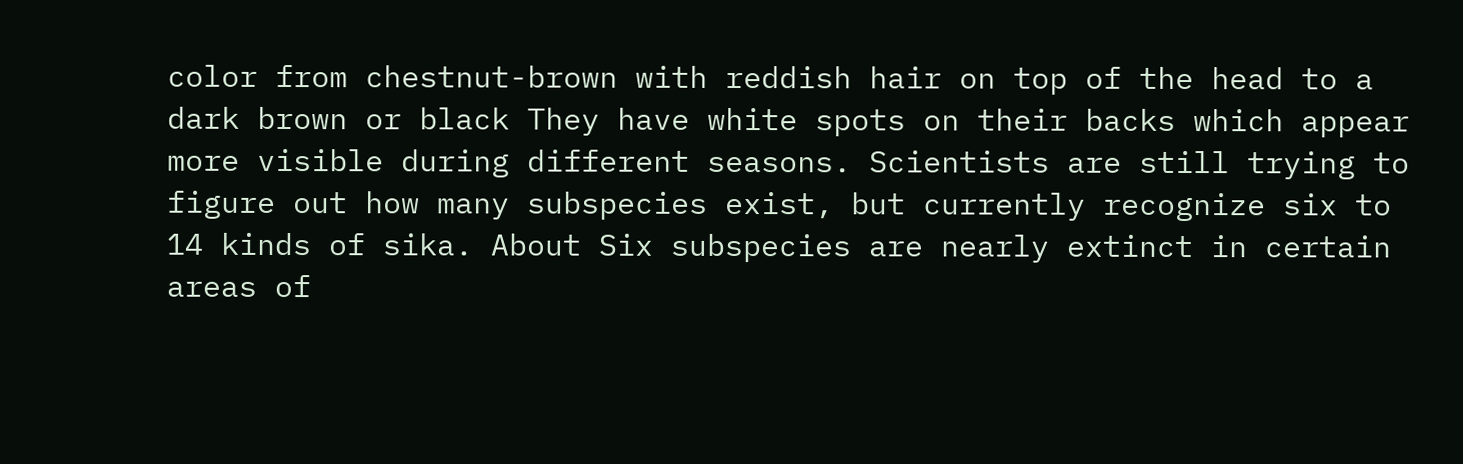color from chestnut-brown with reddish hair on top of the head to a dark brown or black They have white spots on their backs which appear more visible during different seasons. Scientists are still trying to figure out how many subspecies exist, but currently recognize six to 14 kinds of sika. About Six subspecies are nearly extinct in certain areas of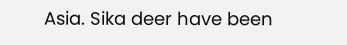Asia. Sika deer have been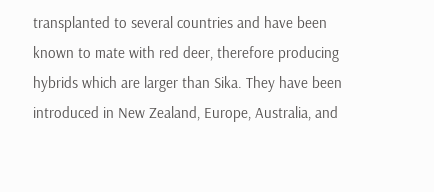transplanted to several countries and have been known to mate with red deer, therefore producing hybrids which are larger than Sika. They have been introduced in New Zealand, Europe, Australia, and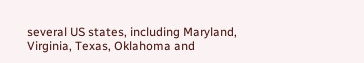several US states, including Maryland, Virginia, Texas, Oklahoma and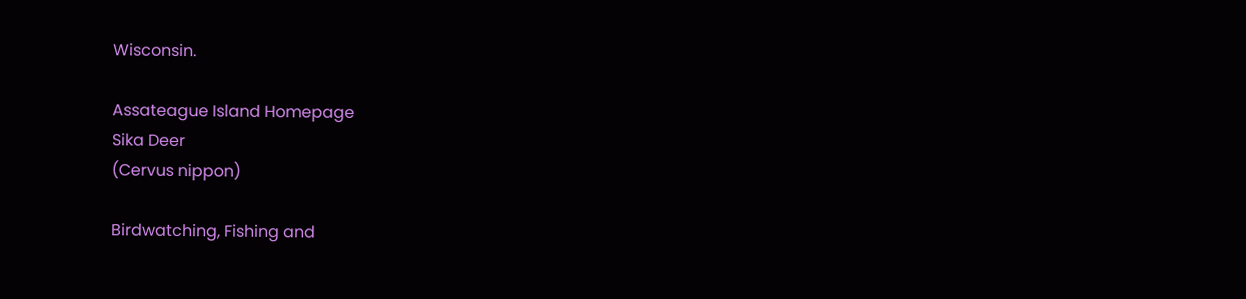Wisconsin.

Assateague Island Homepage
Sika Deer
(Cervus nippon)

Birdwatching, Fishing and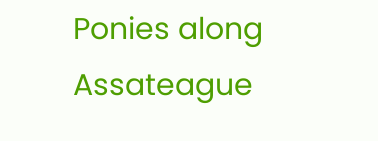Ponies along Assateague